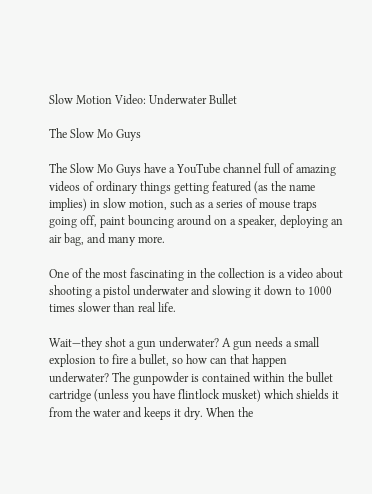Slow Motion Video: Underwater Bullet

The Slow Mo Guys

The Slow Mo Guys have a YouTube channel full of amazing videos of ordinary things getting featured (as the name implies) in slow motion, such as a series of mouse traps going off, paint bouncing around on a speaker, deploying an air bag, and many more.

One of the most fascinating in the collection is a video about shooting a pistol underwater and slowing it down to 1000 times slower than real life.

Wait—they shot a gun underwater? A gun needs a small explosion to fire a bullet, so how can that happen underwater? The gunpowder is contained within the bullet cartridge (unless you have flintlock musket) which shields it from the water and keeps it dry. When the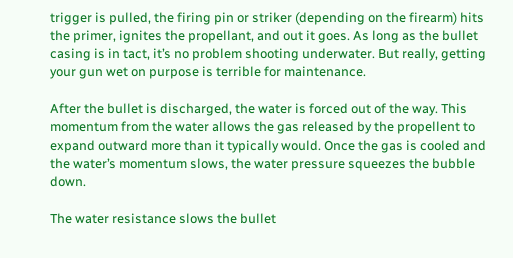trigger is pulled, the firing pin or striker (depending on the firearm) hits the primer, ignites the propellant, and out it goes. As long as the bullet casing is in tact, it’s no problem shooting underwater. But really, getting your gun wet on purpose is terrible for maintenance.

After the bullet is discharged, the water is forced out of the way. This momentum from the water allows the gas released by the propellent to expand outward more than it typically would. Once the gas is cooled and the water’s momentum slows, the water pressure squeezes the bubble down.

The water resistance slows the bullet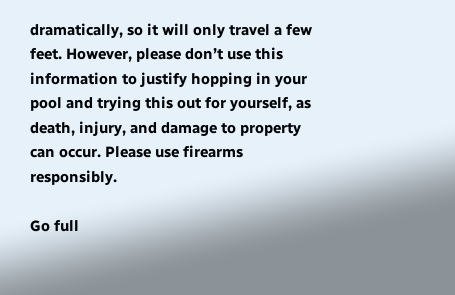dramatically, so it will only travel a few feet. However, please don’t use this information to justify hopping in your pool and trying this out for yourself, as death, injury, and damage to property can occur. Please use firearms responsibly.

Go full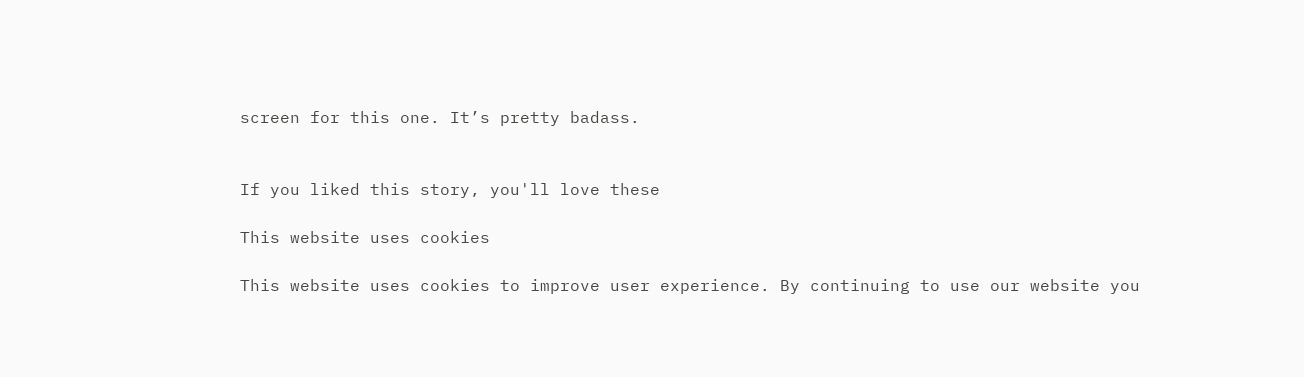screen for this one. It’s pretty badass.


If you liked this story, you'll love these

This website uses cookies

This website uses cookies to improve user experience. By continuing to use our website you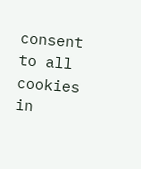consent to all cookies in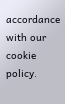accordance with our cookie policy.